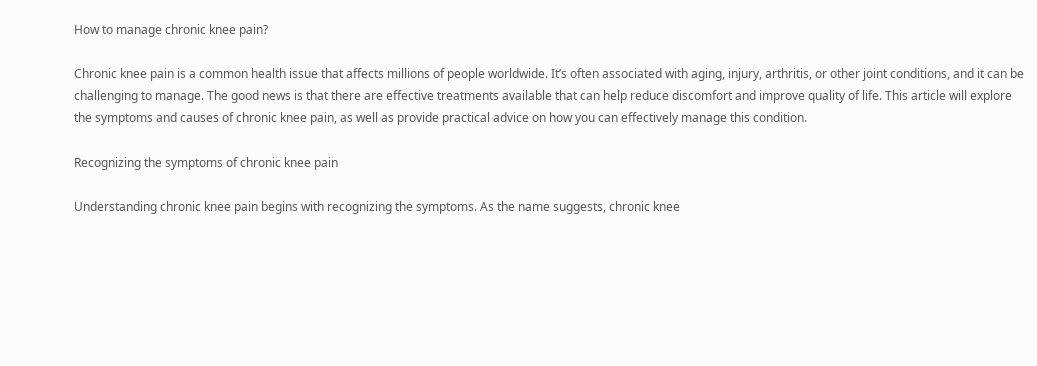How to manage chronic knee pain?

Chronic knee pain is a common health issue that affects millions of people worldwide. It’s often associated with aging, injury, arthritis, or other joint conditions, and it can be challenging to manage. The good news is that there are effective treatments available that can help reduce discomfort and improve quality of life. This article will explore the symptoms and causes of chronic knee pain, as well as provide practical advice on how you can effectively manage this condition.

Recognizing the symptoms of chronic knee pain

Understanding chronic knee pain begins with recognizing the symptoms. As the name suggests, chronic knee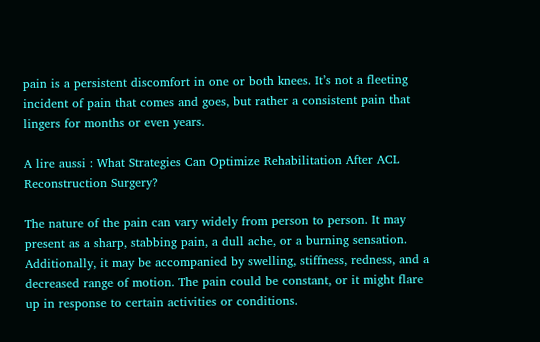pain is a persistent discomfort in one or both knees. It’s not a fleeting incident of pain that comes and goes, but rather a consistent pain that lingers for months or even years.

A lire aussi : What Strategies Can Optimize Rehabilitation After ACL Reconstruction Surgery?

The nature of the pain can vary widely from person to person. It may present as a sharp, stabbing pain, a dull ache, or a burning sensation. Additionally, it may be accompanied by swelling, stiffness, redness, and a decreased range of motion. The pain could be constant, or it might flare up in response to certain activities or conditions.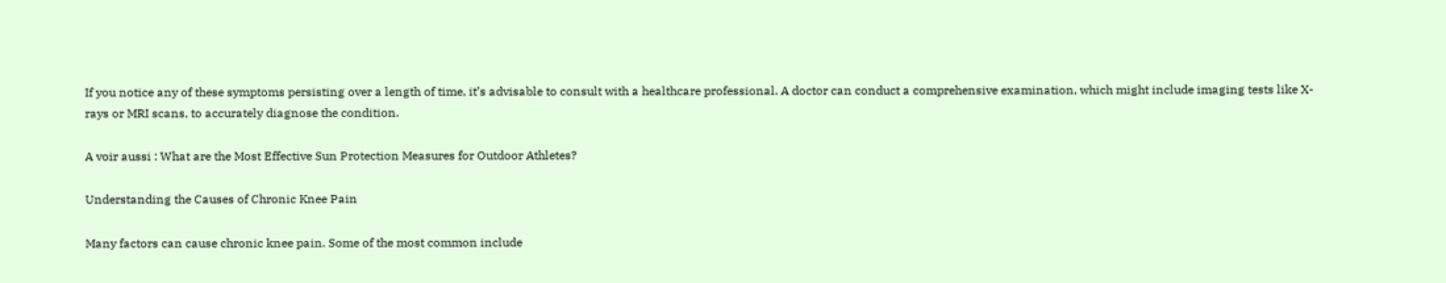If you notice any of these symptoms persisting over a length of time, it’s advisable to consult with a healthcare professional. A doctor can conduct a comprehensive examination, which might include imaging tests like X-rays or MRI scans, to accurately diagnose the condition.

A voir aussi : What are the Most Effective Sun Protection Measures for Outdoor Athletes?

Understanding the Causes of Chronic Knee Pain

Many factors can cause chronic knee pain. Some of the most common include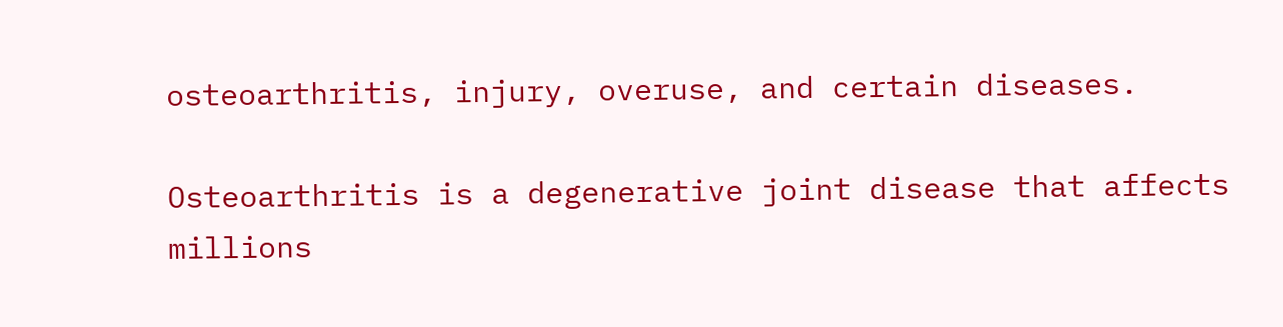osteoarthritis, injury, overuse, and certain diseases.

Osteoarthritis is a degenerative joint disease that affects millions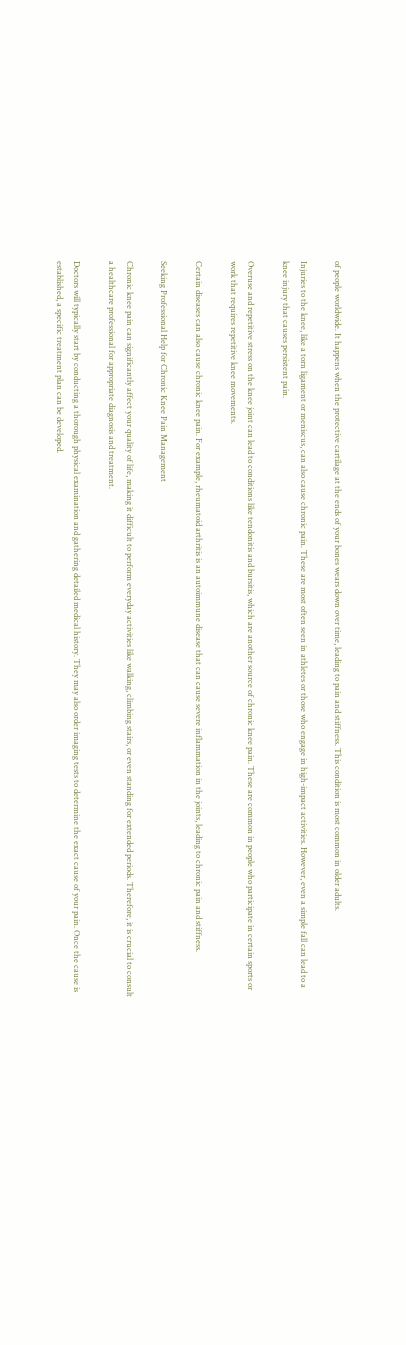of people worldwide. It happens when the protective cartilage at the ends of your bones wears down over time, leading to pain and stiffness. This condition is most common in older adults.

Injuries to the knee, like a torn ligament or meniscus, can also cause chronic pain. These are most often seen in athletes or those who engage in high-impact activities. However, even a simple fall can lead to a knee injury that causes persistent pain.

Overuse and repetitive stress on the knee joint can lead to conditions like tendonitis and bursitis, which are another source of chronic knee pain. These are common in people who participate in certain sports or work that requires repetitive knee movements.

Certain diseases can also cause chronic knee pain. For example, rheumatoid arthritis is an autoimmune disease that can cause severe inflammation in the joints, leading to chronic pain and stiffness.

Seeking Professional Help for Chronic Knee Pain Management

Chronic knee pain can significantly affect your quality of life, making it difficult to perform everyday activities like walking, climbing stairs, or even standing for extended periods. Therefore, it is crucial to consult a healthcare professional for appropriate diagnosis and treatment.

Doctors will typically start by conducting a thorough physical examination and gathering detailed medical history. They may also order imaging tests to determine the exact cause of your pain. Once the cause is established, a specific treatment plan can be developed.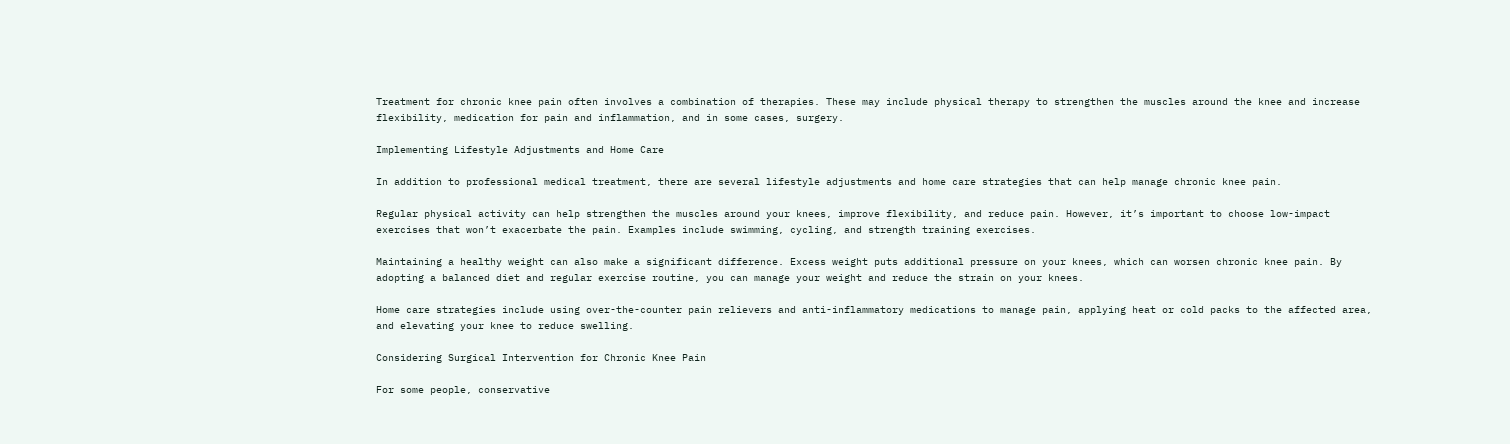Treatment for chronic knee pain often involves a combination of therapies. These may include physical therapy to strengthen the muscles around the knee and increase flexibility, medication for pain and inflammation, and in some cases, surgery.

Implementing Lifestyle Adjustments and Home Care

In addition to professional medical treatment, there are several lifestyle adjustments and home care strategies that can help manage chronic knee pain.

Regular physical activity can help strengthen the muscles around your knees, improve flexibility, and reduce pain. However, it’s important to choose low-impact exercises that won’t exacerbate the pain. Examples include swimming, cycling, and strength training exercises.

Maintaining a healthy weight can also make a significant difference. Excess weight puts additional pressure on your knees, which can worsen chronic knee pain. By adopting a balanced diet and regular exercise routine, you can manage your weight and reduce the strain on your knees.

Home care strategies include using over-the-counter pain relievers and anti-inflammatory medications to manage pain, applying heat or cold packs to the affected area, and elevating your knee to reduce swelling.

Considering Surgical Intervention for Chronic Knee Pain

For some people, conservative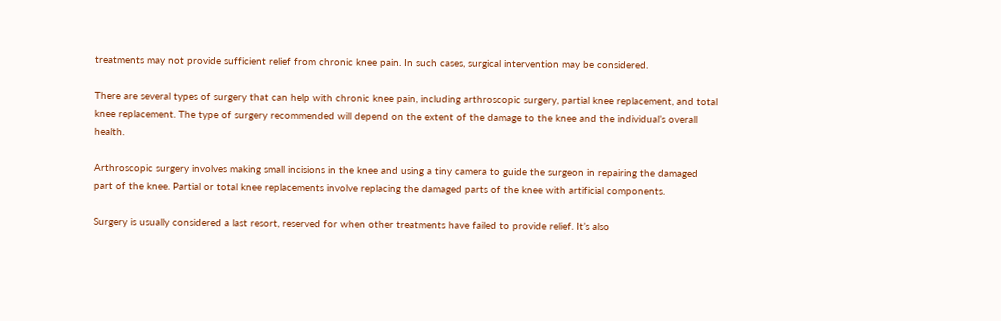treatments may not provide sufficient relief from chronic knee pain. In such cases, surgical intervention may be considered.

There are several types of surgery that can help with chronic knee pain, including arthroscopic surgery, partial knee replacement, and total knee replacement. The type of surgery recommended will depend on the extent of the damage to the knee and the individual’s overall health.

Arthroscopic surgery involves making small incisions in the knee and using a tiny camera to guide the surgeon in repairing the damaged part of the knee. Partial or total knee replacements involve replacing the damaged parts of the knee with artificial components.

Surgery is usually considered a last resort, reserved for when other treatments have failed to provide relief. It’s also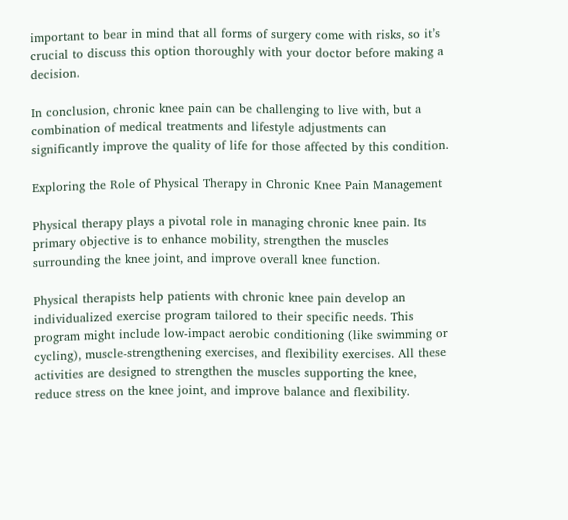important to bear in mind that all forms of surgery come with risks, so it’s crucial to discuss this option thoroughly with your doctor before making a decision.

In conclusion, chronic knee pain can be challenging to live with, but a combination of medical treatments and lifestyle adjustments can significantly improve the quality of life for those affected by this condition.

Exploring the Role of Physical Therapy in Chronic Knee Pain Management

Physical therapy plays a pivotal role in managing chronic knee pain. Its primary objective is to enhance mobility, strengthen the muscles surrounding the knee joint, and improve overall knee function.

Physical therapists help patients with chronic knee pain develop an individualized exercise program tailored to their specific needs. This program might include low-impact aerobic conditioning (like swimming or cycling), muscle-strengthening exercises, and flexibility exercises. All these activities are designed to strengthen the muscles supporting the knee, reduce stress on the knee joint, and improve balance and flexibility.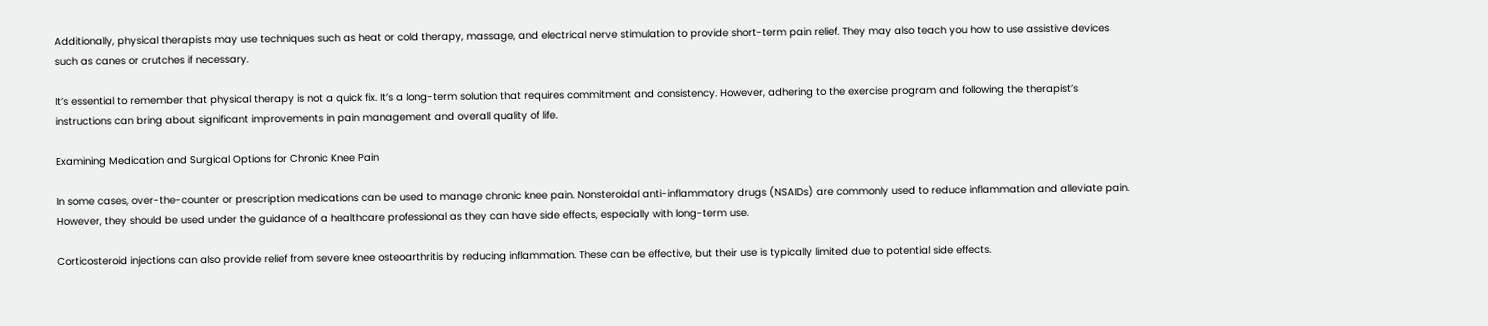Additionally, physical therapists may use techniques such as heat or cold therapy, massage, and electrical nerve stimulation to provide short-term pain relief. They may also teach you how to use assistive devices such as canes or crutches if necessary.

It’s essential to remember that physical therapy is not a quick fix. It’s a long-term solution that requires commitment and consistency. However, adhering to the exercise program and following the therapist’s instructions can bring about significant improvements in pain management and overall quality of life.

Examining Medication and Surgical Options for Chronic Knee Pain

In some cases, over-the-counter or prescription medications can be used to manage chronic knee pain. Nonsteroidal anti-inflammatory drugs (NSAIDs) are commonly used to reduce inflammation and alleviate pain. However, they should be used under the guidance of a healthcare professional as they can have side effects, especially with long-term use.

Corticosteroid injections can also provide relief from severe knee osteoarthritis by reducing inflammation. These can be effective, but their use is typically limited due to potential side effects.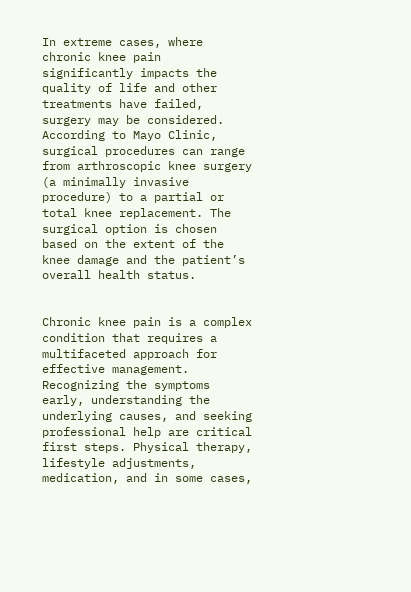In extreme cases, where chronic knee pain significantly impacts the quality of life and other treatments have failed, surgery may be considered. According to Mayo Clinic, surgical procedures can range from arthroscopic knee surgery (a minimally invasive procedure) to a partial or total knee replacement. The surgical option is chosen based on the extent of the knee damage and the patient’s overall health status.


Chronic knee pain is a complex condition that requires a multifaceted approach for effective management. Recognizing the symptoms early, understanding the underlying causes, and seeking professional help are critical first steps. Physical therapy, lifestyle adjustments, medication, and in some cases,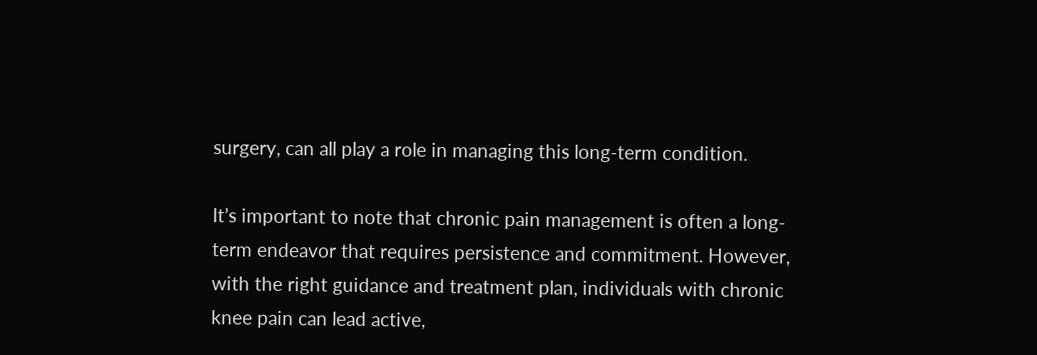surgery, can all play a role in managing this long-term condition.

It’s important to note that chronic pain management is often a long-term endeavor that requires persistence and commitment. However, with the right guidance and treatment plan, individuals with chronic knee pain can lead active,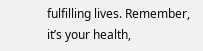fulfilling lives. Remember, it’s your health,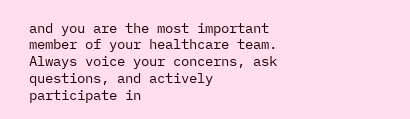and you are the most important member of your healthcare team. Always voice your concerns, ask questions, and actively participate in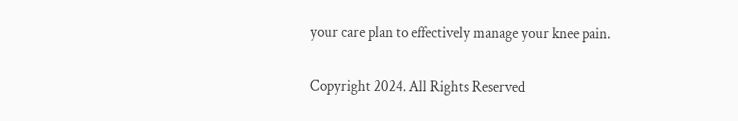your care plan to effectively manage your knee pain.

Copyright 2024. All Rights Reserved